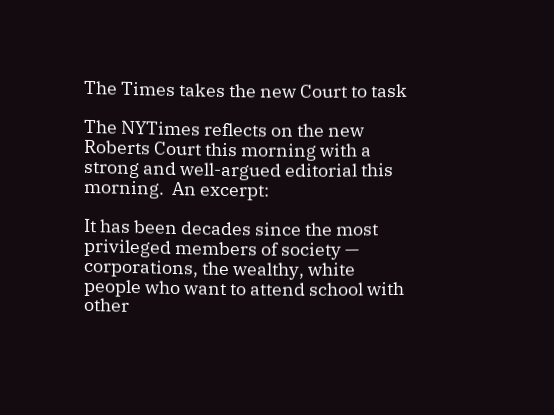The Times takes the new Court to task

The NYTimes reflects on the new Roberts Court this morning with a strong and well-argued editorial this morning.  An excerpt:

It has been decades since the most privileged members of society — corporations, the wealthy, white people who want to attend school with other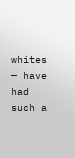whites — have had such a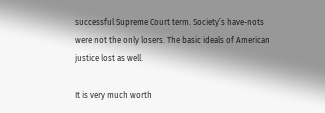successful Supreme Court term. Society’s have-nots were not the only losers. The basic ideals of American justice lost as well.

It is very much worth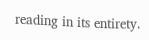reading in its entirety.